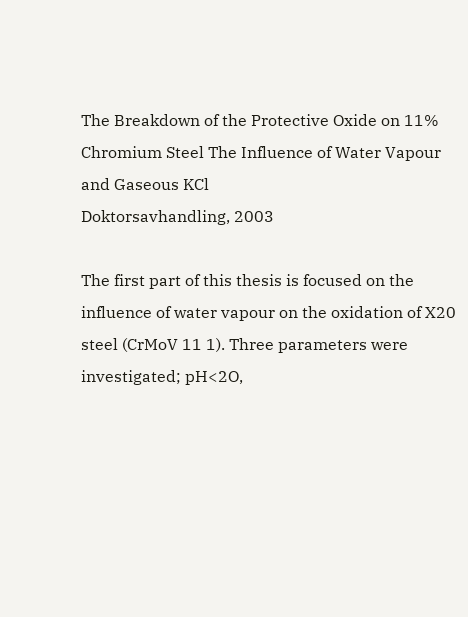The Breakdown of the Protective Oxide on 11% Chromium Steel The Influence of Water Vapour and Gaseous KCl
Doktorsavhandling, 2003

The first part of this thesis is focused on the influence of water vapour on the oxidation of X20 steel (CrMoV 11 1). Three parameters were investigated; pH<2O,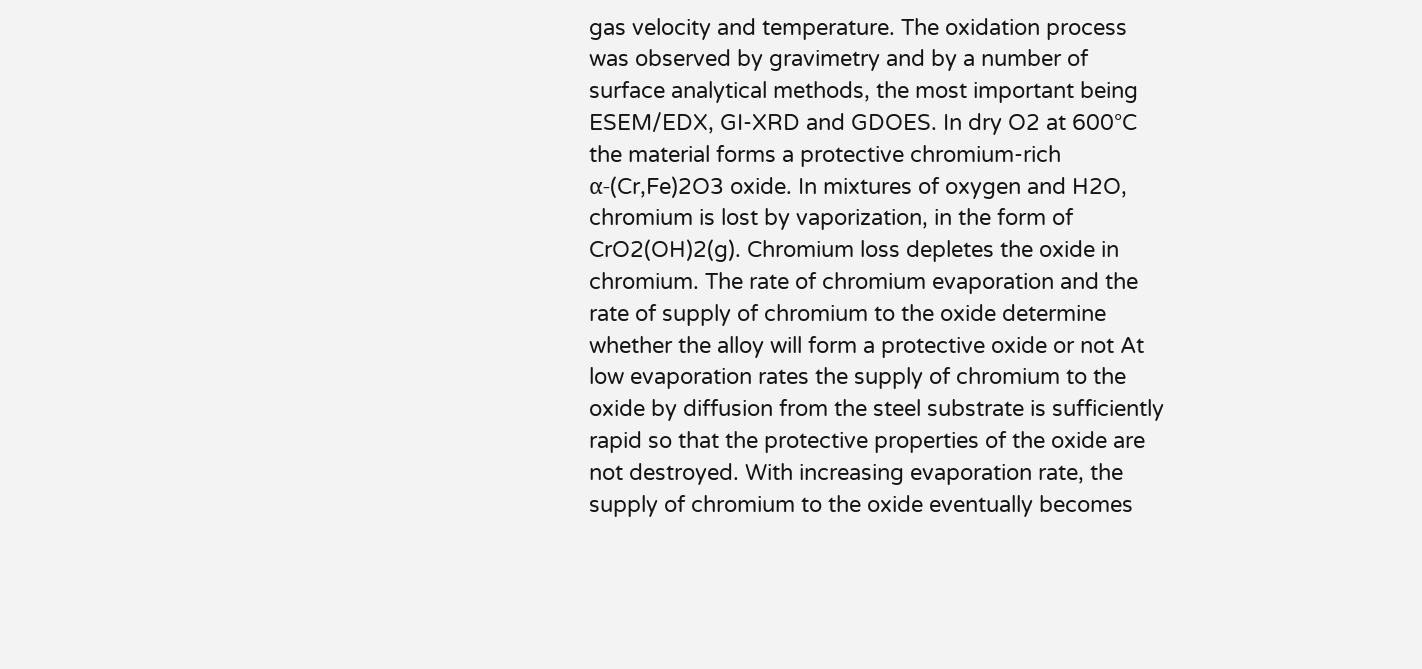gas velocity and temperature. The oxidation process was observed by gravimetry and by a number of surface analytical methods, the most important being ESEM/EDX, GI-XRD and GDOES. In dry O2 at 600°C the material forms a protective chromium-rich α-(Cr,Fe)2O3 oxide. In mixtures of oxygen and H2O, chromium is lost by vaporization, in the form of CrO2(OH)2(g). Chromium loss depletes the oxide in chromium. The rate of chromium evaporation and the rate of supply of chromium to the oxide determine whether the alloy will form a protective oxide or not At low evaporation rates the supply of chromium to the oxide by diffusion from the steel substrate is sufficiently rapid so that the protective properties of the oxide are not destroyed. With increasing evaporation rate, the supply of chromium to the oxide eventually becomes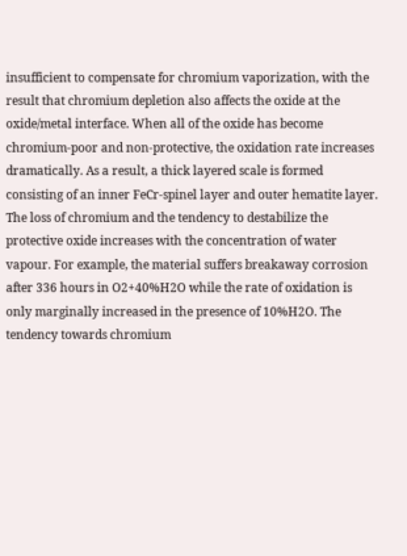insufficient to compensate for chromium vaporization, with the result that chromium depletion also affects the oxide at the oxide/metal interface. When all of the oxide has become chromium-poor and non-protective, the oxidation rate increases dramatically. As a result, a thick layered scale is formed consisting of an inner FeCr-spinel layer and outer hematite layer. The loss of chromium and the tendency to destabilize the protective oxide increases with the concentration of water vapour. For example, the material suffers breakaway corrosion after 336 hours in O2+40%H2O while the rate of oxidation is only marginally increased in the presence of 10%H2O. The tendency towards chromium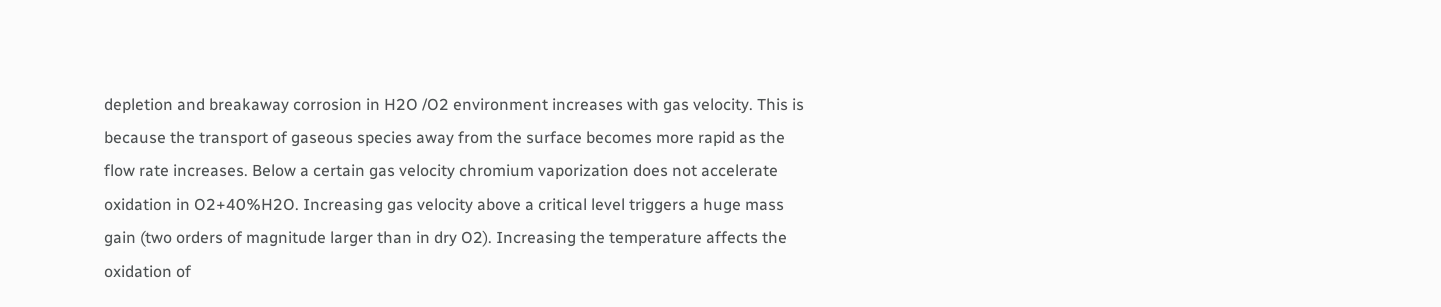depletion and breakaway corrosion in H2O /O2 environment increases with gas velocity. This is because the transport of gaseous species away from the surface becomes more rapid as the flow rate increases. Below a certain gas velocity chromium vaporization does not accelerate oxidation in O2+40%H2O. Increasing gas velocity above a critical level triggers a huge mass gain (two orders of magnitude larger than in dry O2). Increasing the temperature affects the oxidation of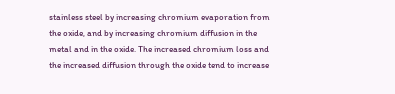stainless steel by increasing chromium evaporation from the oxide, and by increasing chromium diffusion in the metal and in the oxide. The increased chromium loss and the increased diffusion through the oxide tend to increase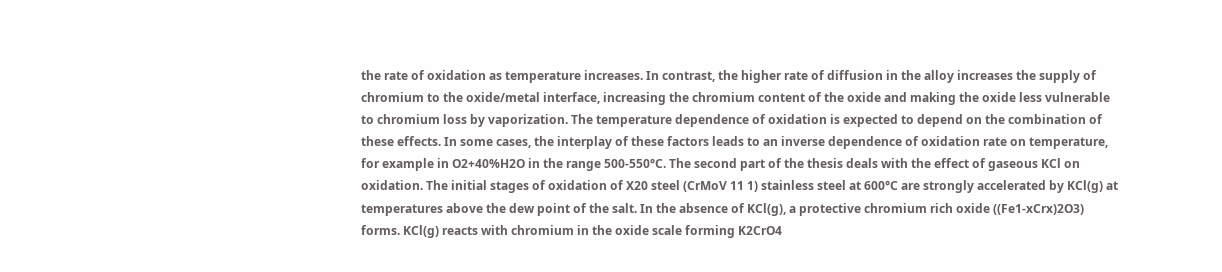the rate of oxidation as temperature increases. In contrast, the higher rate of diffusion in the alloy increases the supply of chromium to the oxide/metal interface, increasing the chromium content of the oxide and making the oxide less vulnerable to chromium loss by vaporization. The temperature dependence of oxidation is expected to depend on the combination of these effects. In some cases, the interplay of these factors leads to an inverse dependence of oxidation rate on temperature, for example in O2+40%H2O in the range 500-550°C. The second part of the thesis deals with the effect of gaseous KCl on oxidation. The initial stages of oxidation of X20 steel (CrMoV 11 1) stainless steel at 600°C are strongly accelerated by KCl(g) at temperatures above the dew point of the salt. In the absence of KCl(g), a protective chromium rich oxide ((Fe1-xCrx)2O3) forms. KCl(g) reacts with chromium in the oxide scale forming K2CrO4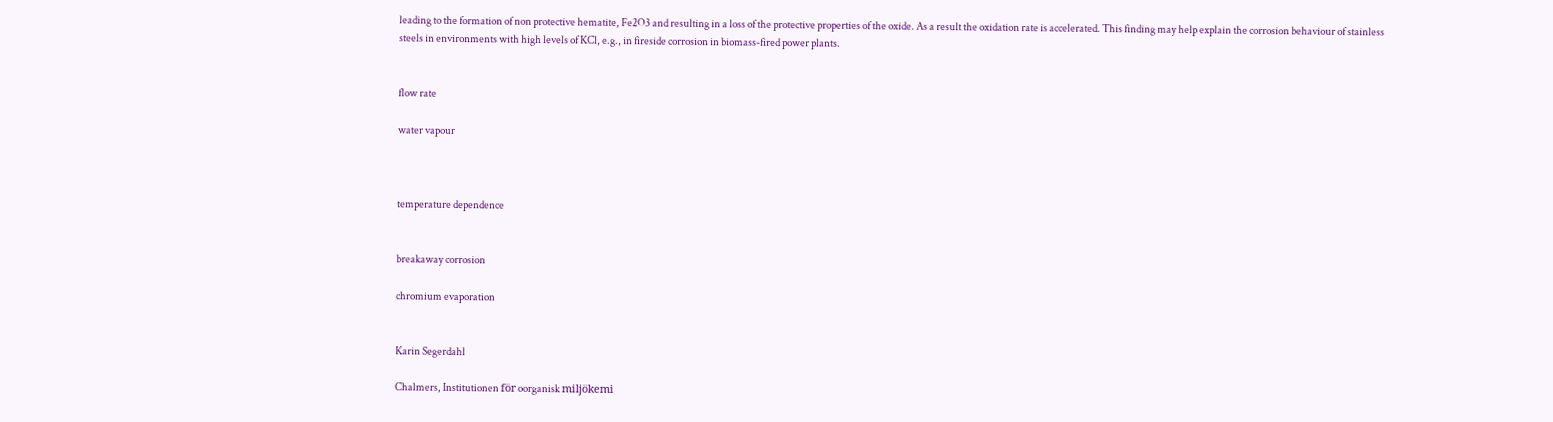leading to the formation of non protective hematite, Fe2O3 and resulting in a loss of the protective properties of the oxide. As a result the oxidation rate is accelerated. This finding may help explain the corrosion behaviour of stainless steels in environments with high levels of KCl, e.g., in fireside corrosion in biomass-fired power plants.


flow rate

water vapour



temperature dependence


breakaway corrosion

chromium evaporation


Karin Segerdahl

Chalmers, Institutionen för oorganisk miljökemi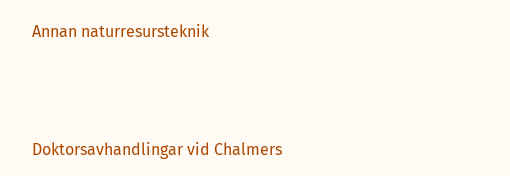Annan naturresursteknik



Doktorsavhandlingar vid Chalmers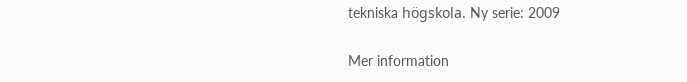tekniska högskola. Ny serie: 2009

Mer information